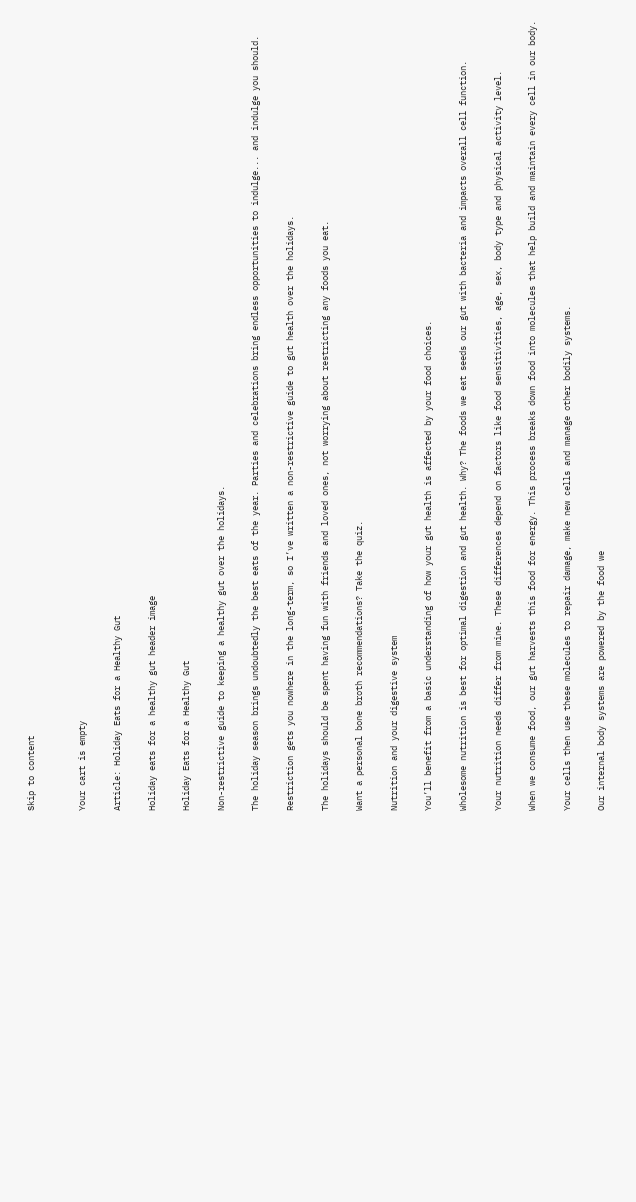Skip to content


Your cart is empty

Article: Holiday Eats for a Healthy Gut

Holiday eats for a healthy gut header image

Holiday Eats for a Healthy Gut

Non-restrictive guide to keeping a healthy gut over the holidays.

The holiday season brings undoubtedly the best eats of the year. Parties and celebrations bring endless opportunities to indulge... and indulge you should.

Restriction gets you nowhere in the long-term, so I’ve written a non-restrictive guide to gut health over the holidays.

The holidays should be spent having fun with friends and loved ones, not worrying about restricting any foods you eat.

Want a personal bone broth recommendations? Take the quiz.

Nutrition and your digestive system

You’ll benefit from a basic understanding of how your gut health is affected by your food choices.

Wholesome nutrition is best for optimal digestion and gut health. Why? The foods we eat seeds our gut with bacteria and impacts overall cell function.

Your nutrition needs differ from mine. These differences depend on factors like food sensitivities, age, sex, body type and physical activity level.

When we consume food, our gut harvests this food for energy. This process breaks down food into molecules that help build and maintain every cell in our body.

Your cells then use these molecules to repair damage, make new cells and manage other bodily systems.

Our internal body systems are powered by the food we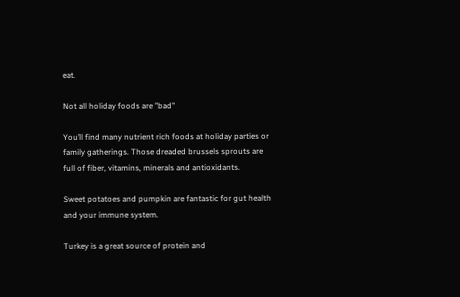eat.

Not all holiday foods are "bad"

You’ll find many nutrient rich foods at holiday parties or family gatherings. Those dreaded brussels sprouts are full of fiber, vitamins, minerals and antioxidants.

Sweet potatoes and pumpkin are fantastic for gut health and your immune system.

Turkey is a great source of protein and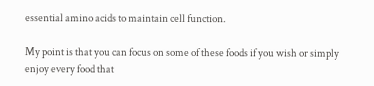essential amino acids to maintain cell function.

My point is that you can focus on some of these foods if you wish or simply enjoy every food that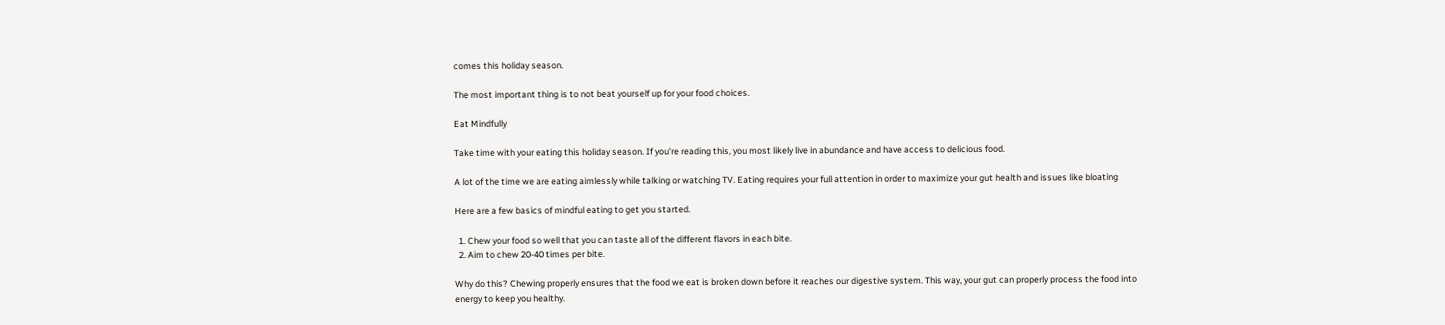comes this holiday season.

The most important thing is to not beat yourself up for your food choices.

Eat Mindfully

Take time with your eating this holiday season. If you’re reading this, you most likely live in abundance and have access to delicious food.

A lot of the time we are eating aimlessly while talking or watching TV. Eating requires your full attention in order to maximize your gut health and issues like bloating

Here are a few basics of mindful eating to get you started.

  1. Chew your food so well that you can taste all of the different flavors in each bite.
  2. Aim to chew 20-40 times per bite.

Why do this? Chewing properly ensures that the food we eat is broken down before it reaches our digestive system. This way, your gut can properly process the food into energy to keep you healthy.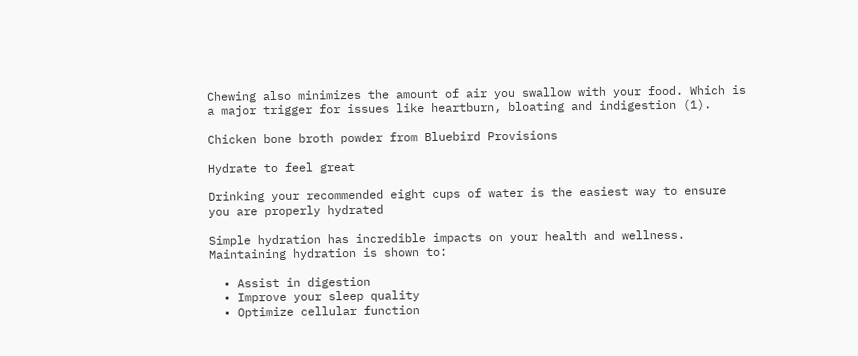Chewing also minimizes the amount of air you swallow with your food. Which is a major trigger for issues like heartburn, bloating and indigestion (1).

Chicken bone broth powder from Bluebird Provisions

Hydrate to feel great

Drinking your recommended eight cups of water is the easiest way to ensure you are properly hydrated

Simple hydration has incredible impacts on your health and wellness. Maintaining hydration is shown to:

  • Assist in digestion
  • Improve your sleep quality
  • Optimize cellular function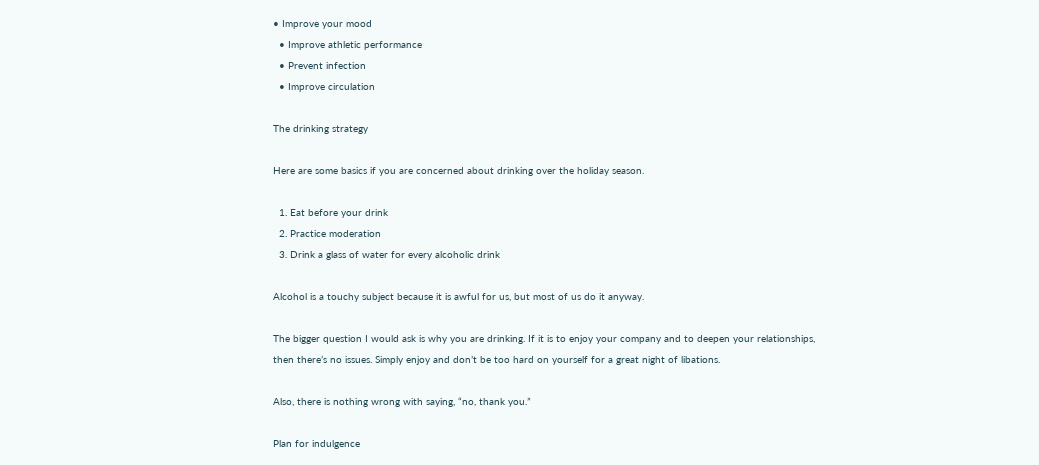• Improve your mood
  • Improve athletic performance
  • Prevent infection
  • Improve circulation

The drinking strategy

Here are some basics if you are concerned about drinking over the holiday season.

  1. Eat before your drink
  2. Practice moderation
  3. Drink a glass of water for every alcoholic drink

Alcohol is a touchy subject because it is awful for us, but most of us do it anyway.

The bigger question I would ask is why you are drinking. If it is to enjoy your company and to deepen your relationships, then there’s no issues. Simply enjoy and don’t be too hard on yourself for a great night of libations.

Also, there is nothing wrong with saying, “no, thank you.”

Plan for indulgence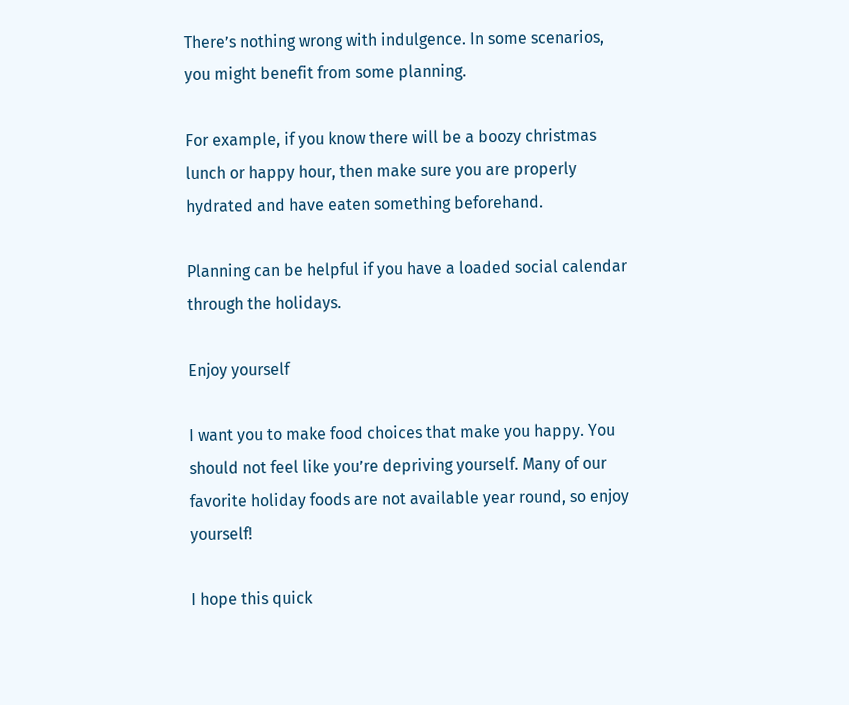There’s nothing wrong with indulgence. In some scenarios, you might benefit from some planning.

For example, if you know there will be a boozy christmas lunch or happy hour, then make sure you are properly hydrated and have eaten something beforehand.

Planning can be helpful if you have a loaded social calendar through the holidays.

Enjoy yourself

I want you to make food choices that make you happy. You should not feel like you’re depriving yourself. Many of our favorite holiday foods are not available year round, so enjoy yourself!

I hope this quick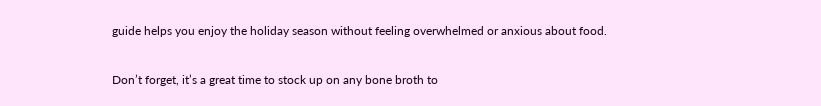guide helps you enjoy the holiday season without feeling overwhelmed or anxious about food.

Don’t forget, it’s a great time to stock up on any bone broth to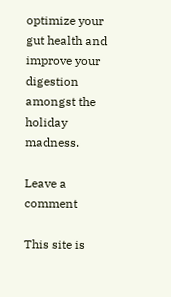optimize your gut health and improve your digestion amongst the holiday madness.

Leave a comment

This site is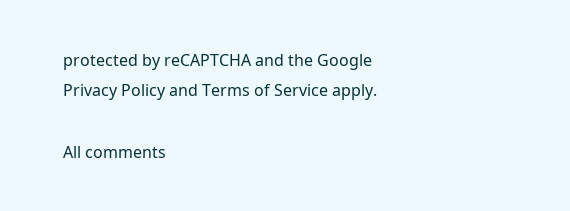protected by reCAPTCHA and the Google Privacy Policy and Terms of Service apply.

All comments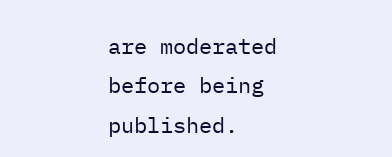are moderated before being published.